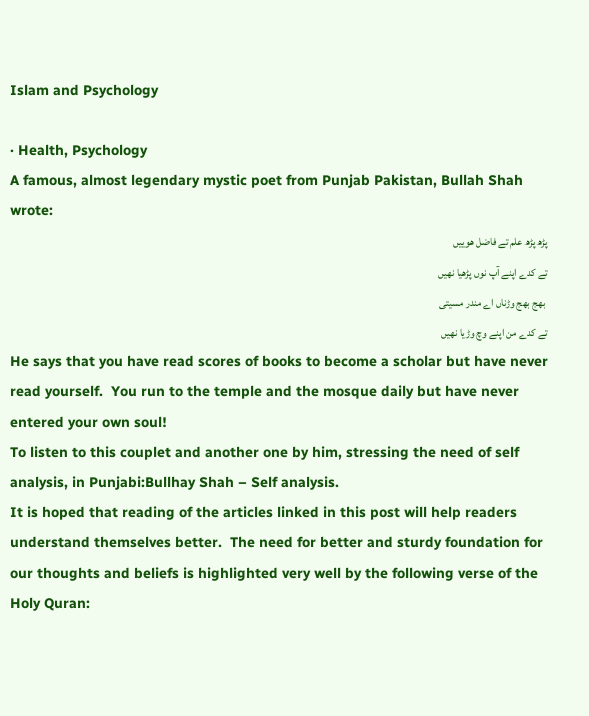Islam and Psychology

· Health, Psychology
A famous, almost legendary mystic poet from Punjab Pakistan, Bullah Shah wrote:
پڑھ پڑھ علم تے فاضل ھوییں
تے کدے اپنے آپ نوں پڑھیا نھیں
 بھج بھج وڑناں اے مندر مسیتی
تے کدے من اپنے وچ وڑیا نھیں
He says that you have read scores of books to become a scholar but have never read yourself.  You run to the temple and the mosque daily but have never entered your own soul!
To listen to this couplet and another one by him, stressing the need of self analysis, in Punjabi:Bullhay Shah – Self analysis.
It is hoped that reading of the articles linked in this post will help readers understand themselves better.  The need for better and sturdy foundation for our thoughts and beliefs is highlighted very well by the following verse of the Holy Quran: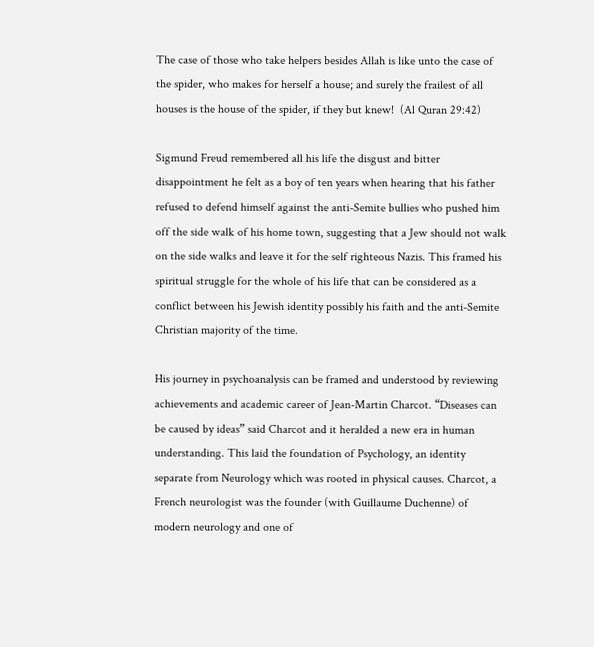The case of those who take helpers besides Allah is like unto the case of the spider, who makes for herself a house; and surely the frailest of all houses is the house of the spider, if they but knew!  (Al Quran 29:42)

Sigmund Freud remembered all his life the disgust and bitter disappointment he felt as a boy of ten years when hearing that his father refused to defend himself against the anti-Semite bullies who pushed him off the side walk of his home town, suggesting that a Jew should not walk on the side walks and leave it for the self righteous Nazis. This framed his spiritual struggle for the whole of his life that can be considered as a conflict between his Jewish identity possibly his faith and the anti-Semite Christian majority of the time.

His journey in psychoanalysis can be framed and understood by reviewing achievements and academic career of Jean-Martin Charcot. “Diseases can be caused by ideas” said Charcot and it heralded a new era in human understanding. This laid the foundation of Psychology, an identity separate from Neurology which was rooted in physical causes. Charcot, a French neurologist was the founder (with Guillaume Duchenne) of modern neurology and one of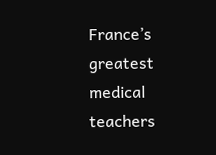France’s greatest medical teachers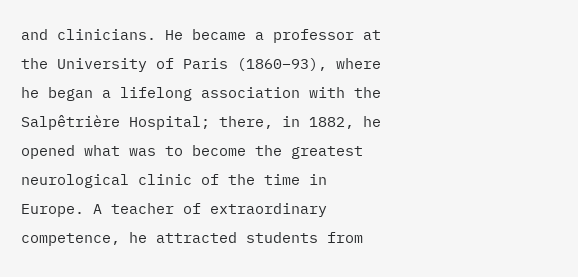and clinicians. He became a professor at the University of Paris (1860–93), where he began a lifelong association with the Salpêtrière Hospital; there, in 1882, he opened what was to become the greatest neurological clinic of the time in Europe. A teacher of extraordinary competence, he attracted students from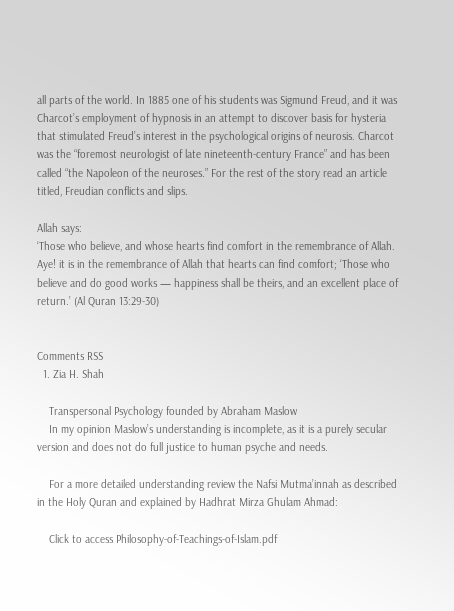all parts of the world. In 1885 one of his students was Sigmund Freud, and it was Charcot’s employment of hypnosis in an attempt to discover basis for hysteria that stimulated Freud’s interest in the psychological origins of neurosis. Charcot was the “foremost neurologist of late nineteenth-century France” and has been called “the Napoleon of the neuroses.” For the rest of the story read an article titled, Freudian conflicts and slips.

Allah says:
‘Those who believe, and whose hearts find comfort in the remembrance of Allah. Aye! it is in the remembrance of Allah that hearts can find comfort; ‘Those who believe and do good works — happiness shall be theirs, and an excellent place of return.’ (Al Quran 13:29-30)


Comments RSS
  1. Zia H. Shah

    Transpersonal Psychology founded by Abraham Maslow
    In my opinion Maslow’s understanding is incomplete, as it is a purely secular version and does not do full justice to human psyche and needs.

    For a more detailed understanding review the Nafsi Mutma’innah as described in the Holy Quran and explained by Hadhrat Mirza Ghulam Ahmad:

    Click to access Philosophy-of-Teachings-of-Islam.pdf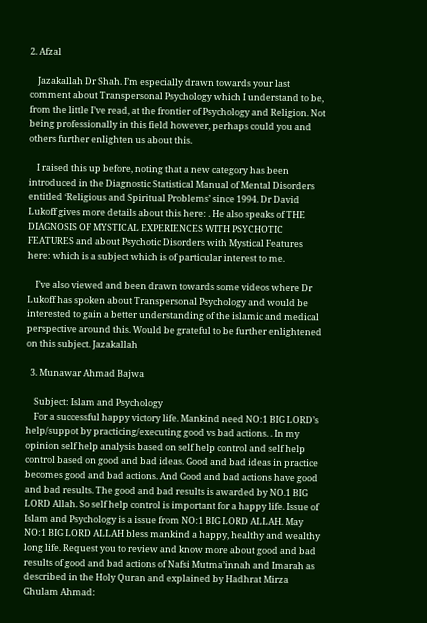2. Afzal

    Jazakallah Dr Shah. I’m especially drawn towards your last comment about Transpersonal Psychology which I understand to be, from the little I’ve read, at the frontier of Psychology and Religion. Not being professionally in this field however, perhaps could you and others further enlighten us about this.

    I raised this up before, noting that a new category has been introduced in the Diagnostic Statistical Manual of Mental Disorders entitled ‘Religious and Spiritual Problems’ since 1994. Dr David Lukoff gives more details about this here: . He also speaks of THE DIAGNOSIS OF MYSTICAL EXPERIENCES WITH PSYCHOTIC FEATURES and about Psychotic Disorders with Mystical Features here: which is a subject which is of particular interest to me.

    I’ve also viewed and been drawn towards some videos where Dr Lukoff has spoken about Transpersonal Psychology and would be interested to gain a better understanding of the islamic and medical perspective around this. Would be grateful to be further enlightened on this subject. Jazakallah

  3. Munawar Ahmad Bajwa

    Subject: Islam and Psychology
    For a successful happy victory life. Mankind need NO:1 BIG LORD’s help/suppot by practicing/executing good vs bad actions. . In my opinion self help analysis based on self help control and self help control based on good and bad ideas. Good and bad ideas in practice becomes good and bad actions. And Good and bad actions have good and bad results. The good and bad results is awarded by NO.1 BIG LORD Allah. So self help control is important for a happy life. Issue of Islam and Psychology is a issue from NO:1 BIG LORD ALLAH. May NO:1 BIG LORD ALLAH bless mankind a happy, healthy and wealthy long life. Request you to review and know more about good and bad results of good and bad actions of Nafsi Mutma’innah and Imarah as described in the Holy Quran and explained by Hadhrat Mirza Ghulam Ahmad: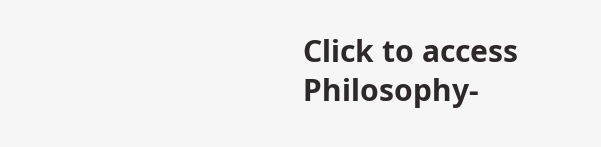Click to access Philosophy-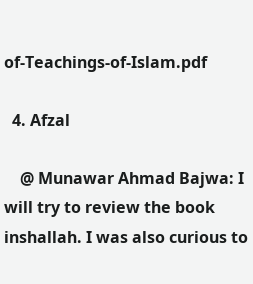of-Teachings-of-Islam.pdf

  4. Afzal

    @ Munawar Ahmad Bajwa: I will try to review the book inshallah. I was also curious to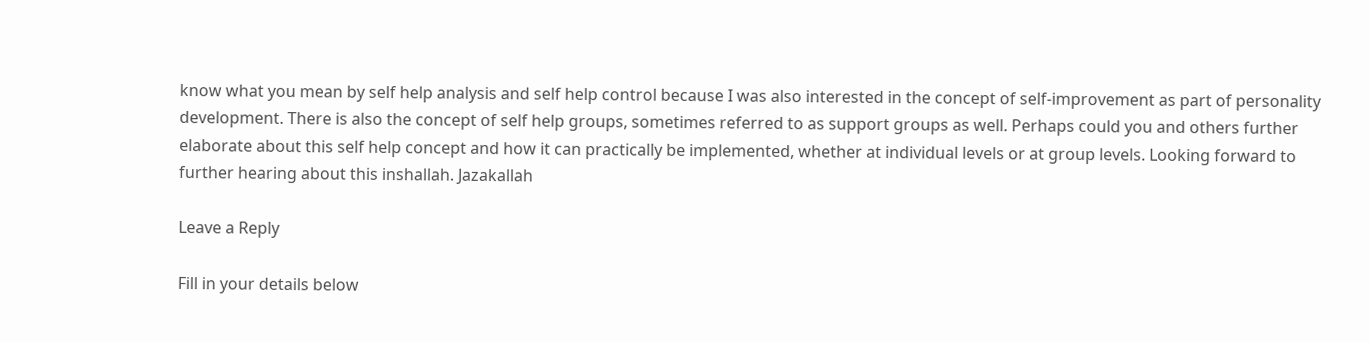know what you mean by self help analysis and self help control because I was also interested in the concept of self-improvement as part of personality development. There is also the concept of self help groups, sometimes referred to as support groups as well. Perhaps could you and others further elaborate about this self help concept and how it can practically be implemented, whether at individual levels or at group levels. Looking forward to further hearing about this inshallah. Jazakallah

Leave a Reply

Fill in your details below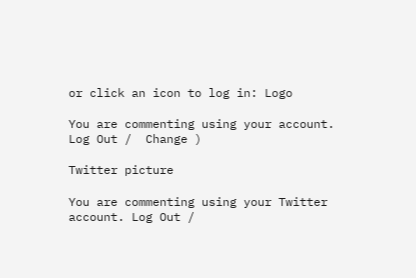or click an icon to log in: Logo

You are commenting using your account. Log Out /  Change )

Twitter picture

You are commenting using your Twitter account. Log Out /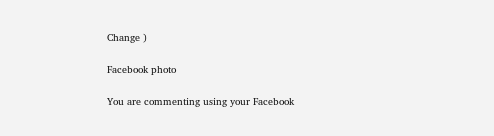Change )

Facebook photo

You are commenting using your Facebook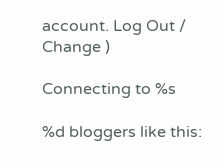account. Log Out /  Change )

Connecting to %s

%d bloggers like this: